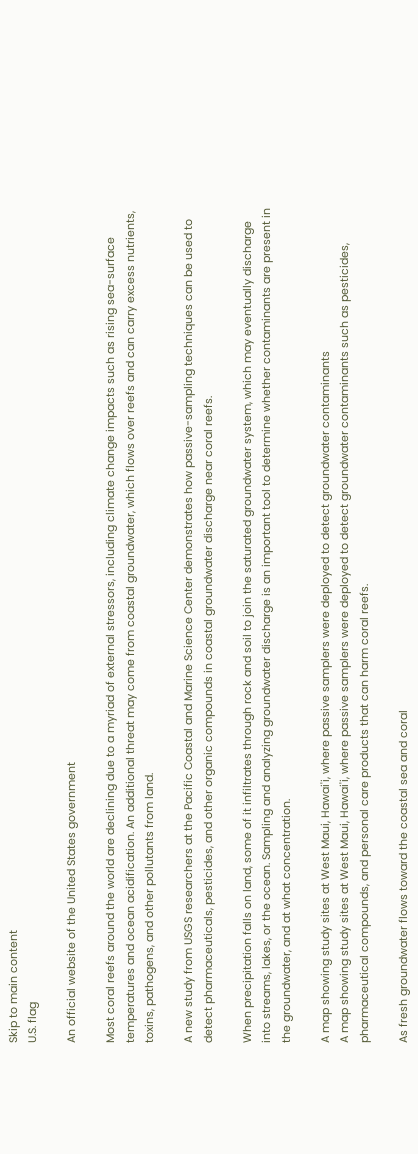Skip to main content
U.S. flag

An official website of the United States government

Most coral reefs around the world are declining due to a myriad of external stressors, including climate change impacts such as rising sea-surface temperatures and ocean acidification. An additional threat may come from coastal groundwater, which flows over reefs and can carry excess nutrients, toxins, pathogens, and other pollutants from land.

A new study from USGS researchers at the Pacific Coastal and Marine Science Center demonstrates how passive-sampling techniques can be used to detect pharmaceuticals, pesticides, and other organic compounds in coastal groundwater discharge near coral reefs.

When precipitation falls on land, some of it infiltrates through rock and soil to join the saturated groundwater system, which may eventually discharge into streams, lakes, or the ocean. Sampling and analyzing groundwater discharge is an important tool to determine whether contaminants are present in the groundwater, and at what concentration.

A map showing study sites at West Maui, Hawai'i, where passive samplers were deployed to detect groundwater contaminants
A map showing study sites at West Maui, Hawai'i, where passive samplers were deployed to detect groundwater contaminants such as pesticides, pharmaceutical compounds, and personal care products that can harm coral reefs.

As fresh groundwater flows toward the coastal sea and coral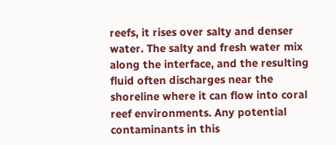reefs, it rises over salty and denser water. The salty and fresh water mix along the interface, and the resulting fluid often discharges near the shoreline where it can flow into coral reef environments. Any potential contaminants in this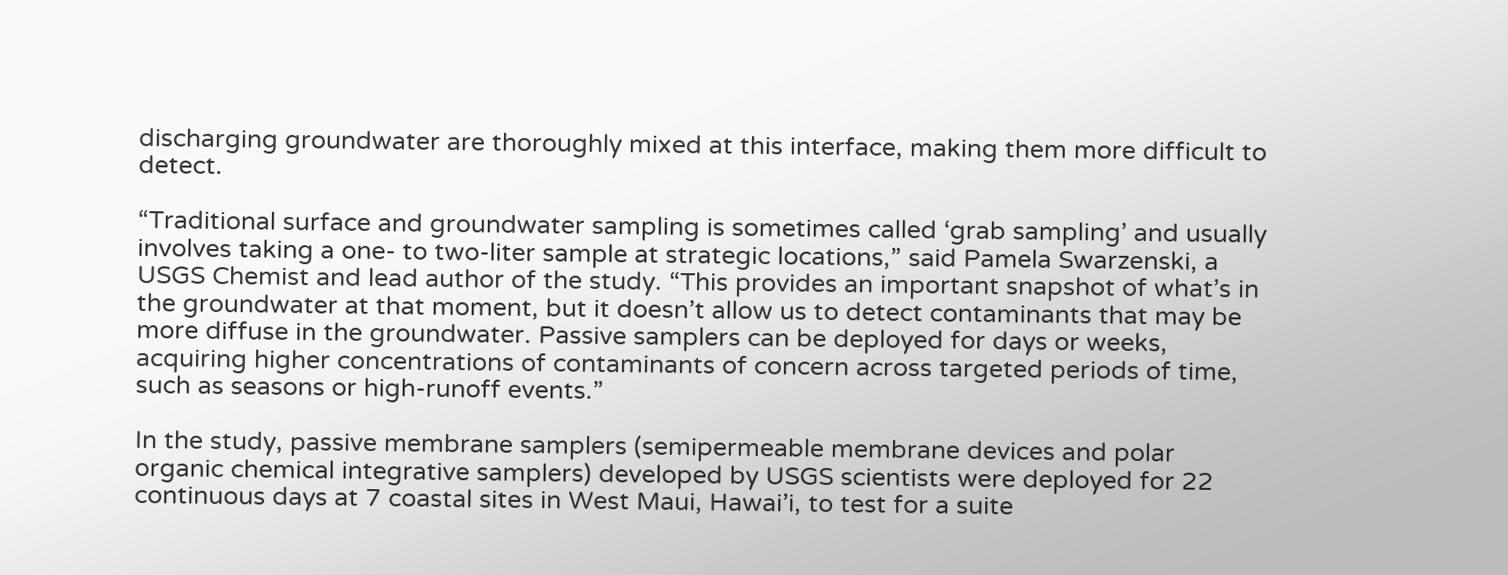discharging groundwater are thoroughly mixed at this interface, making them more difficult to detect.

“Traditional surface and groundwater sampling is sometimes called ‘grab sampling’ and usually involves taking a one- to two-liter sample at strategic locations,” said Pamela Swarzenski, a USGS Chemist and lead author of the study. “This provides an important snapshot of what’s in the groundwater at that moment, but it doesn’t allow us to detect contaminants that may be more diffuse in the groundwater. Passive samplers can be deployed for days or weeks, acquiring higher concentrations of contaminants of concern across targeted periods of time, such as seasons or high-runoff events.”

In the study, passive membrane samplers (semipermeable membrane devices and polar organic chemical integrative samplers) developed by USGS scientists were deployed for 22 continuous days at 7 coastal sites in West Maui, Hawai’i, to test for a suite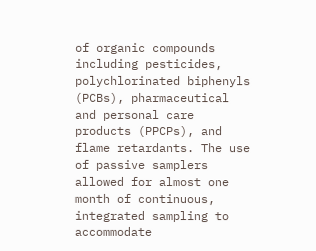of organic compounds including pesticides, polychlorinated biphenyls (PCBs), pharmaceutical and personal care products (PPCPs), and flame retardants. The use of passive samplers allowed for almost one month of continuous, integrated sampling to accommodate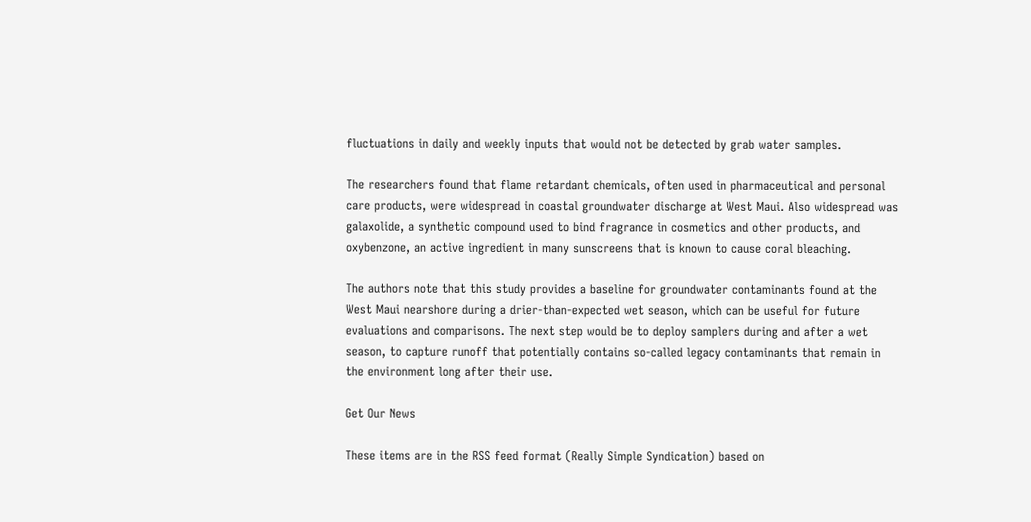fluctuations in daily and weekly inputs that would not be detected by grab water samples.

The researchers found that flame retardant chemicals, often used in pharmaceutical and personal care products, were widespread in coastal groundwater discharge at West Maui. Also widespread was galaxolide, a synthetic compound used to bind fragrance in cosmetics and other products, and oxybenzone, an active ingredient in many sunscreens that is known to cause coral bleaching.

The authors note that this study provides a baseline for groundwater contaminants found at the West Maui nearshore during a drier-than-expected wet season, which can be useful for future evaluations and comparisons. The next step would be to deploy samplers during and after a wet season, to capture runoff that potentially contains so-called legacy contaminants that remain in the environment long after their use.

Get Our News

These items are in the RSS feed format (Really Simple Syndication) based on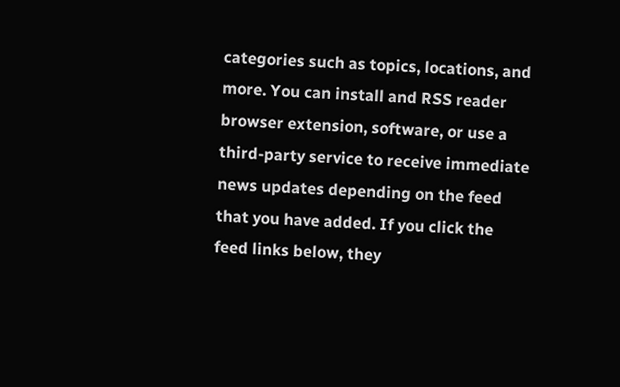categories such as topics, locations, and more. You can install and RSS reader browser extension, software, or use a third-party service to receive immediate news updates depending on the feed that you have added. If you click the feed links below, they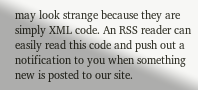may look strange because they are simply XML code. An RSS reader can easily read this code and push out a notification to you when something new is posted to our site.